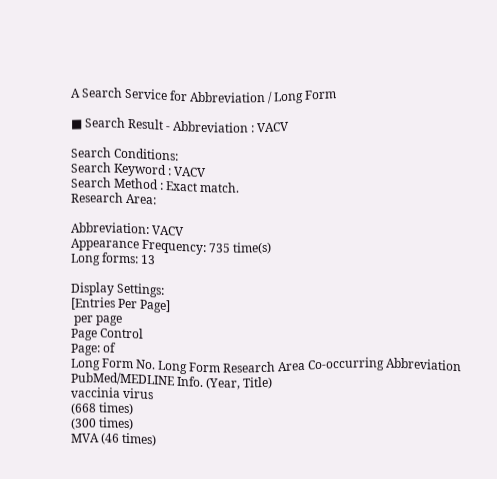A Search Service for Abbreviation / Long Form

■ Search Result - Abbreviation : VACV

Search Conditions:
Search Keyword : VACV
Search Method : Exact match.
Research Area:

Abbreviation: VACV
Appearance Frequency: 735 time(s)
Long forms: 13

Display Settings:
[Entries Per Page]
 per page
Page Control
Page: of
Long Form No. Long Form Research Area Co-occurring Abbreviation PubMed/MEDLINE Info. (Year, Title)
vaccinia virus
(668 times)
(300 times)
MVA (46 times)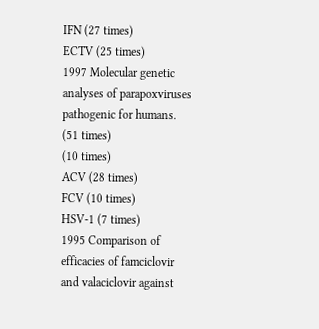IFN (27 times)
ECTV (25 times)
1997 Molecular genetic analyses of parapoxviruses pathogenic for humans.
(51 times)
(10 times)
ACV (28 times)
FCV (10 times)
HSV-1 (7 times)
1995 Comparison of efficacies of famciclovir and valaciclovir against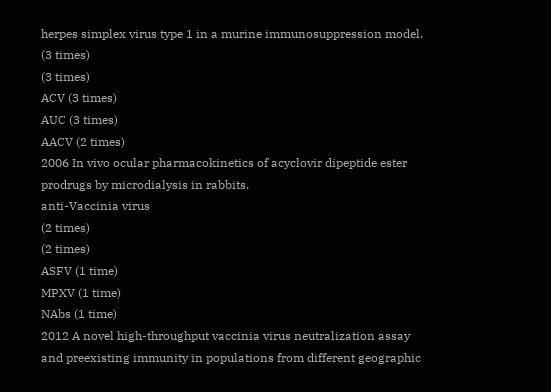herpes simplex virus type 1 in a murine immunosuppression model.
(3 times)
(3 times)
ACV (3 times)
AUC (3 times)
AACV (2 times)
2006 In vivo ocular pharmacokinetics of acyclovir dipeptide ester prodrugs by microdialysis in rabbits.
anti-Vaccinia virus
(2 times)
(2 times)
ASFV (1 time)
MPXV (1 time)
NAbs (1 time)
2012 A novel high-throughput vaccinia virus neutralization assay and preexisting immunity in populations from different geographic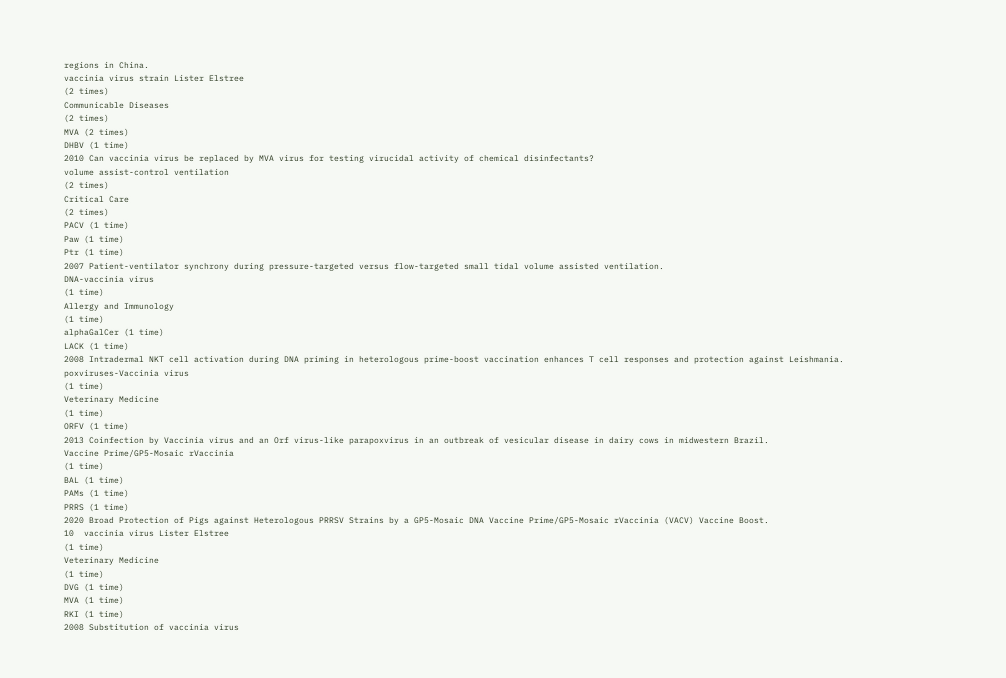regions in China.
vaccinia virus strain Lister Elstree
(2 times)
Communicable Diseases
(2 times)
MVA (2 times)
DHBV (1 time)
2010 Can vaccinia virus be replaced by MVA virus for testing virucidal activity of chemical disinfectants?
volume assist-control ventilation
(2 times)
Critical Care
(2 times)
PACV (1 time)
Paw (1 time)
Ptr (1 time)
2007 Patient-ventilator synchrony during pressure-targeted versus flow-targeted small tidal volume assisted ventilation.
DNA-vaccinia virus
(1 time)
Allergy and Immunology
(1 time)
alphaGalCer (1 time)
LACK (1 time)
2008 Intradermal NKT cell activation during DNA priming in heterologous prime-boost vaccination enhances T cell responses and protection against Leishmania.
poxviruses-Vaccinia virus
(1 time)
Veterinary Medicine
(1 time)
ORFV (1 time)
2013 Coinfection by Vaccinia virus and an Orf virus-like parapoxvirus in an outbreak of vesicular disease in dairy cows in midwestern Brazil.
Vaccine Prime/GP5-Mosaic rVaccinia
(1 time)
BAL (1 time)
PAMs (1 time)
PRRS (1 time)
2020 Broad Protection of Pigs against Heterologous PRRSV Strains by a GP5-Mosaic DNA Vaccine Prime/GP5-Mosaic rVaccinia (VACV) Vaccine Boost.
10  vaccinia virus Lister Elstree
(1 time)
Veterinary Medicine
(1 time)
DVG (1 time)
MVA (1 time)
RKI (1 time)
2008 Substitution of vaccinia virus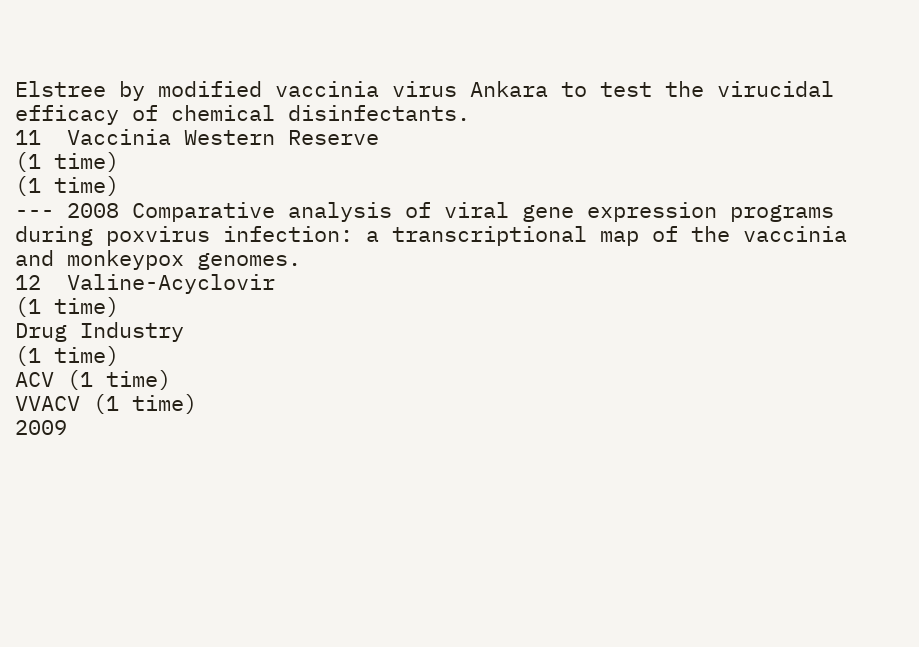Elstree by modified vaccinia virus Ankara to test the virucidal efficacy of chemical disinfectants.
11  Vaccinia Western Reserve
(1 time)
(1 time)
--- 2008 Comparative analysis of viral gene expression programs during poxvirus infection: a transcriptional map of the vaccinia and monkeypox genomes.
12  Valine-Acyclovir
(1 time)
Drug Industry
(1 time)
ACV (1 time)
VVACV (1 time)
2009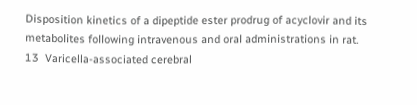Disposition kinetics of a dipeptide ester prodrug of acyclovir and its metabolites following intravenous and oral administrations in rat.
13  Varicella-associated cerebral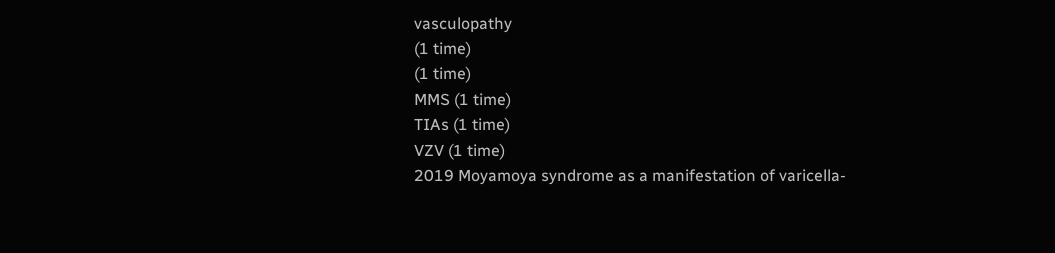vasculopathy
(1 time)
(1 time)
MMS (1 time)
TIAs (1 time)
VZV (1 time)
2019 Moyamoya syndrome as a manifestation of varicella-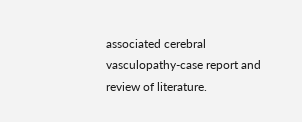associated cerebral vasculopathy-case report and review of literature.